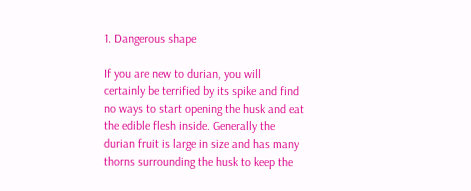1. Dangerous shape

If you are new to durian, you will certainly be terrified by its spike and find no ways to start opening the husk and eat the edible flesh inside. Generally the durian fruit is large in size and has many thorns surrounding the husk to keep the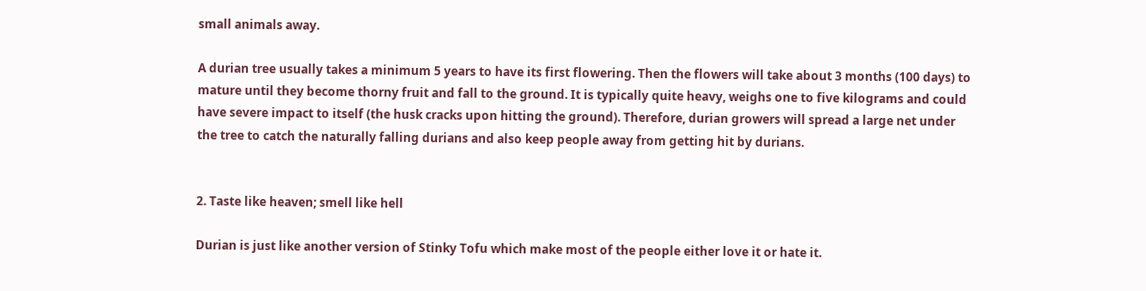small animals away.

A durian tree usually takes a minimum 5 years to have its first flowering. Then the flowers will take about 3 months (100 days) to mature until they become thorny fruit and fall to the ground. It is typically quite heavy, weighs one to five kilograms and could have severe impact to itself (the husk cracks upon hitting the ground). Therefore, durian growers will spread a large net under the tree to catch the naturally falling durians and also keep people away from getting hit by durians.


2. Taste like heaven; smell like hell

Durian is just like another version of Stinky Tofu which make most of the people either love it or hate it.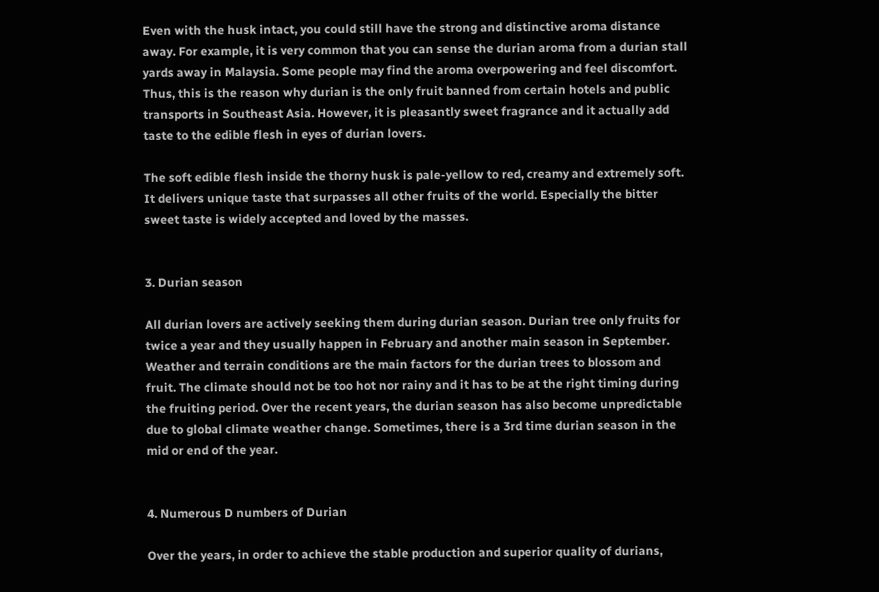Even with the husk intact, you could still have the strong and distinctive aroma distance away. For example, it is very common that you can sense the durian aroma from a durian stall yards away in Malaysia. Some people may find the aroma overpowering and feel discomfort. Thus, this is the reason why durian is the only fruit banned from certain hotels and public transports in Southeast Asia. However, it is pleasantly sweet fragrance and it actually add taste to the edible flesh in eyes of durian lovers.

The soft edible flesh inside the thorny husk is pale-yellow to red, creamy and extremely soft. It delivers unique taste that surpasses all other fruits of the world. Especially the bitter sweet taste is widely accepted and loved by the masses.


3. Durian season

All durian lovers are actively seeking them during durian season. Durian tree only fruits for twice a year and they usually happen in February and another main season in September. Weather and terrain conditions are the main factors for the durian trees to blossom and fruit. The climate should not be too hot nor rainy and it has to be at the right timing during the fruiting period. Over the recent years, the durian season has also become unpredictable due to global climate weather change. Sometimes, there is a 3rd time durian season in the mid or end of the year.


4. Numerous D numbers of Durian

Over the years, in order to achieve the stable production and superior quality of durians,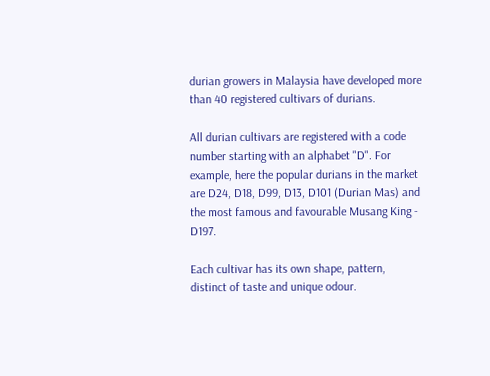durian growers in Malaysia have developed more than 40 registered cultivars of durians.

All durian cultivars are registered with a code number starting with an alphabet "D". For example, here the popular durians in the market are D24, D18, D99, D13, D101 (Durian Mas) and the most famous and favourable Musang King - D197.

Each cultivar has its own shape, pattern, distinct of taste and unique odour.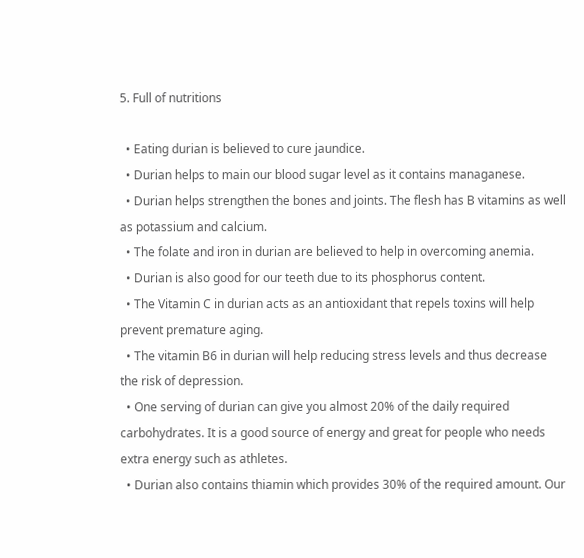5. Full of nutritions

  • Eating durian is believed to cure jaundice.
  • Durian helps to main our blood sugar level as it contains managanese.
  • Durian helps strengthen the bones and joints. The flesh has B vitamins as well as potassium and calcium.
  • The folate and iron in durian are believed to help in overcoming anemia.
  • Durian is also good for our teeth due to its phosphorus content.
  • The Vitamin C in durian acts as an antioxidant that repels toxins will help prevent premature aging.
  • The vitamin B6 in durian will help reducing stress levels and thus decrease the risk of depression.
  • One serving of durian can give you almost 20% of the daily required carbohydrates. It is a good source of energy and great for people who needs extra energy such as athletes.
  • Durian also contains thiamin which provides 30% of the required amount. Our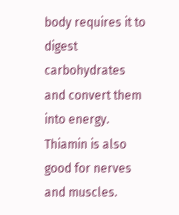body requires it to digest carbohydrates and convert them into energy. Thiamin is also good for nerves and muscles.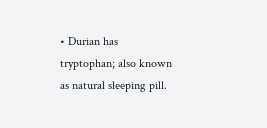• Durian has tryptophan; also known as natural sleeping pill.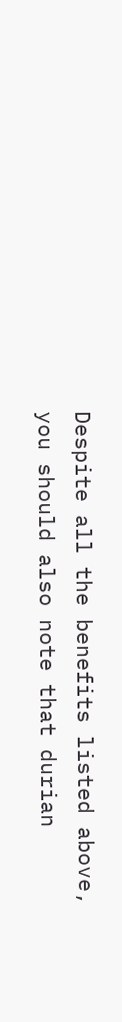Despite all the benefits listed above, you should also note that durian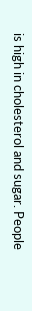is high in cholesterol and sugar. People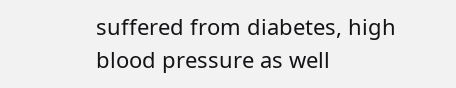suffered from diabetes, high blood pressure as well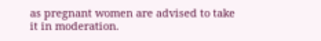as pregnant women are advised to take it in moderation.